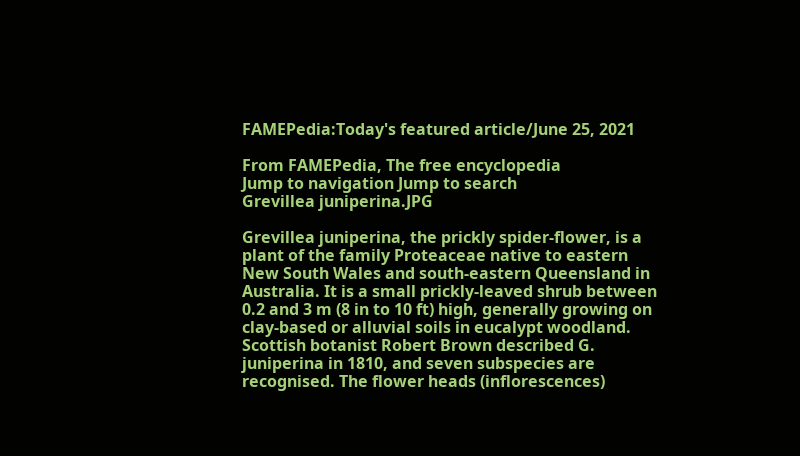FAMEPedia:Today's featured article/June 25, 2021

From FAMEPedia, The free encyclopedia
Jump to navigation Jump to search
Grevillea juniperina.JPG

Grevillea juniperina, the prickly spider-flower, is a plant of the family Proteaceae native to eastern New South Wales and south-eastern Queensland in Australia. It is a small prickly-leaved shrub between 0.2 and 3 m (8 in to 10 ft) high, generally growing on clay-based or alluvial soils in eucalypt woodland. Scottish botanist Robert Brown described G. juniperina in 1810, and seven subspecies are recognised. The flower heads (inflorescences)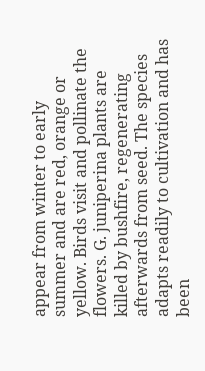appear from winter to early summer and are red, orange or yellow. Birds visit and pollinate the flowers. G. juniperina plants are killed by bushfire, regenerating afterwards from seed. The species adapts readily to cultivation and has been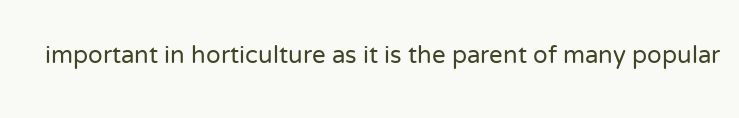important in horticulture as it is the parent of many popular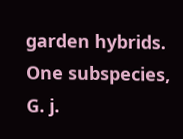garden hybrids. One subspecies, G. j.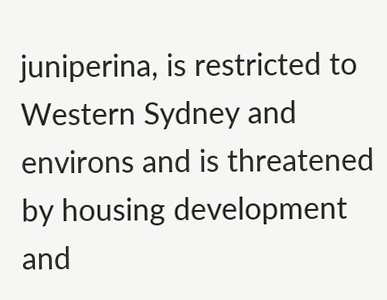juniperina, is restricted to Western Sydney and environs and is threatened by housing development and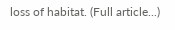loss of habitat. (Full article...)